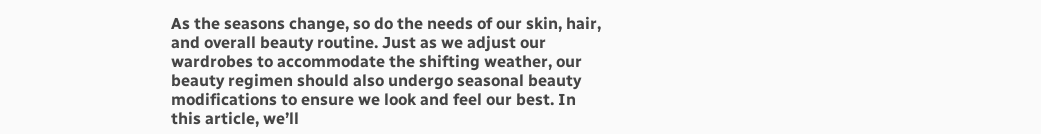As the seasons change, so do the needs of our skin, hair, and overall beauty routine. Just as we adjust our wardrobes to accommodate the shifting weather, our beauty regimen should also undergo seasonal beauty  modifications to ensure we look and feel our best. In this article, we’ll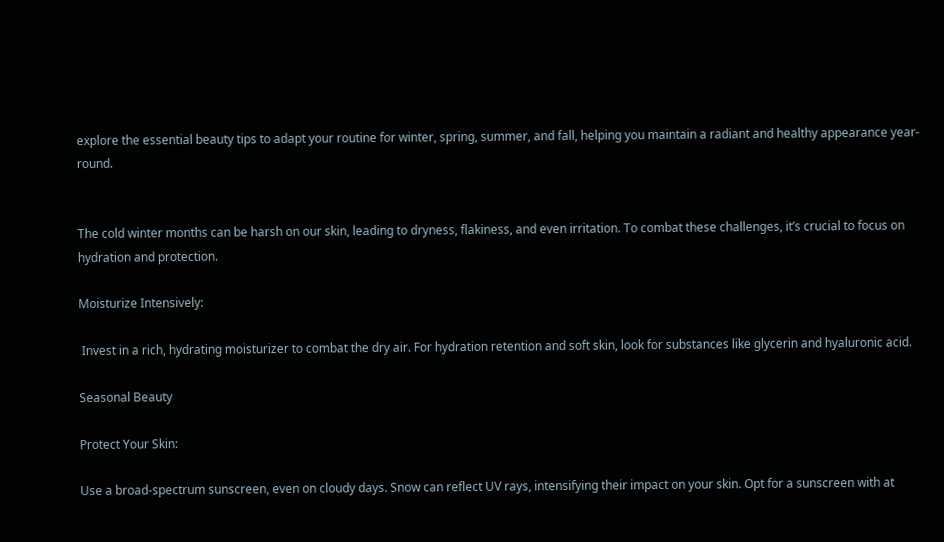explore the essential beauty tips to adapt your routine for winter, spring, summer, and fall, helping you maintain a radiant and healthy appearance year-round.


The cold winter months can be harsh on our skin, leading to dryness, flakiness, and even irritation. To combat these challenges, it’s crucial to focus on hydration and protection.

Moisturize Intensively:

 Invest in a rich, hydrating moisturizer to combat the dry air. For hydration retention and soft skin, look for substances like glycerin and hyaluronic acid.

Seasonal Beauty

Protect Your Skin:

Use a broad-spectrum sunscreen, even on cloudy days. Snow can reflect UV rays, intensifying their impact on your skin. Opt for a sunscreen with at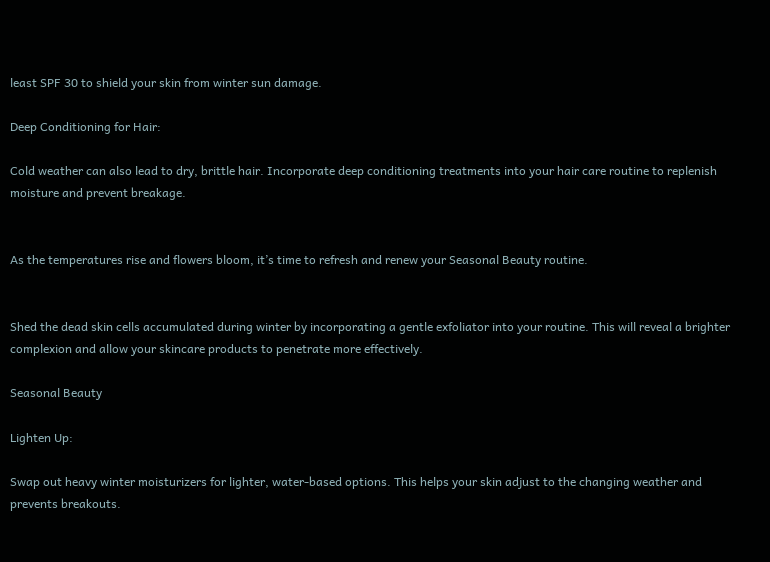least SPF 30 to shield your skin from winter sun damage.

Deep Conditioning for Hair:

Cold weather can also lead to dry, brittle hair. Incorporate deep conditioning treatments into your hair care routine to replenish moisture and prevent breakage.


As the temperatures rise and flowers bloom, it’s time to refresh and renew your Seasonal Beauty routine.


Shed the dead skin cells accumulated during winter by incorporating a gentle exfoliator into your routine. This will reveal a brighter complexion and allow your skincare products to penetrate more effectively.

Seasonal Beauty

Lighten Up:

Swap out heavy winter moisturizers for lighter, water-based options. This helps your skin adjust to the changing weather and prevents breakouts.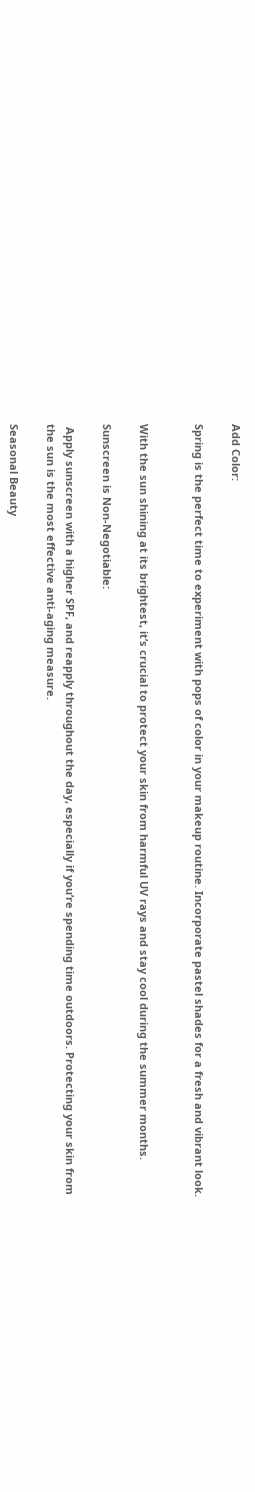Add Color:

Spring is the perfect time to experiment with pops of color in your makeup routine. Incorporate pastel shades for a fresh and vibrant look.


With the sun shining at its brightest, it’s crucial to protect your skin from harmful UV rays and stay cool during the summer months.

Sunscreen is Non-Negotiable:

 Apply sunscreen with a higher SPF, and reapply throughout the day, especially if you’re spending time outdoors. Protecting your skin from the sun is the most effective anti-aging measure.

Seasonal Beauty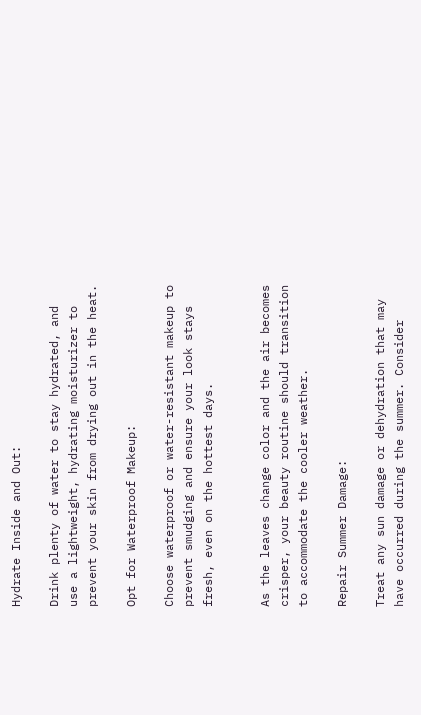Hydrate Inside and Out:

Drink plenty of water to stay hydrated, and use a lightweight, hydrating moisturizer to prevent your skin from drying out in the heat.

Opt for Waterproof Makeup:

Choose waterproof or water-resistant makeup to prevent smudging and ensure your look stays fresh, even on the hottest days.


As the leaves change color and the air becomes crisper, your beauty routine should transition to accommodate the cooler weather.

Repair Summer Damage:

Treat any sun damage or dehydration that may have occurred during the summer. Consider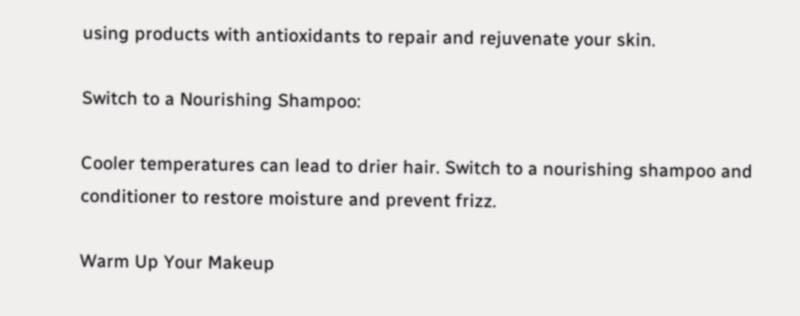using products with antioxidants to repair and rejuvenate your skin.

Switch to a Nourishing Shampoo:

Cooler temperatures can lead to drier hair. Switch to a nourishing shampoo and conditioner to restore moisture and prevent frizz.

Warm Up Your Makeup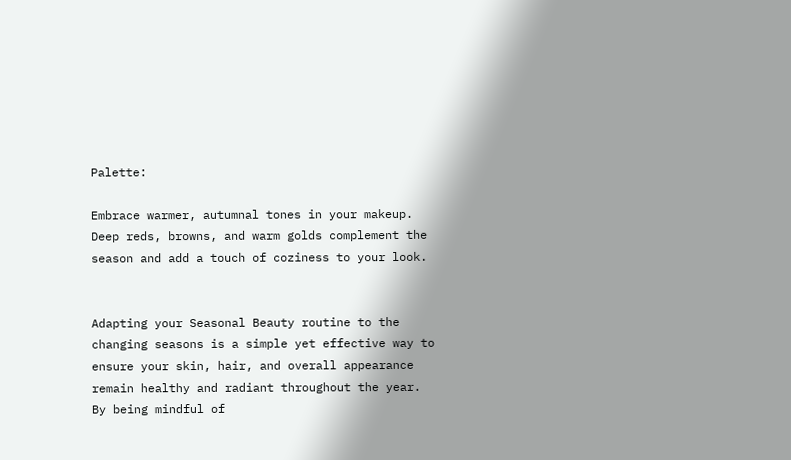Palette:

Embrace warmer, autumnal tones in your makeup. Deep reds, browns, and warm golds complement the season and add a touch of coziness to your look.


Adapting your Seasonal Beauty routine to the changing seasons is a simple yet effective way to ensure your skin, hair, and overall appearance remain healthy and radiant throughout the year. By being mindful of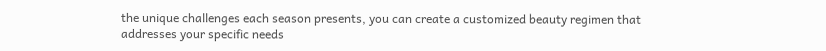the unique challenges each season presents, you can create a customized beauty regimen that addresses your specific needs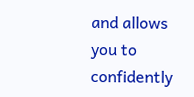and allows you to confidently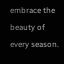embrace the beauty of every season.